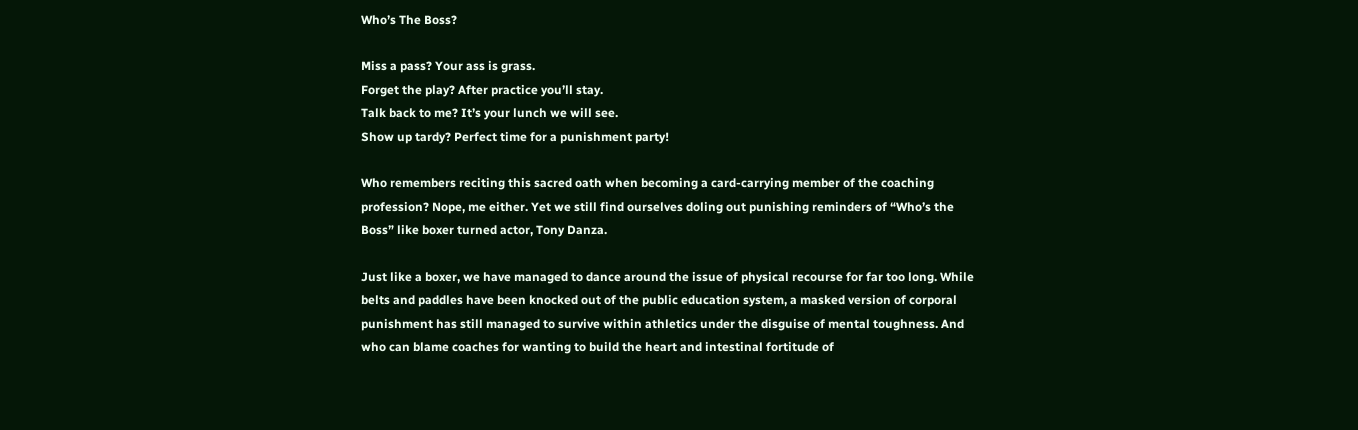Who’s The Boss?

Miss a pass? Your ass is grass.
Forget the play? After practice you’ll stay.
Talk back to me? It’s your lunch we will see.
Show up tardy? Perfect time for a punishment party!

Who remembers reciting this sacred oath when becoming a card-carrying member of the coaching profession? Nope, me either. Yet we still find ourselves doling out punishing reminders of “Who’s the Boss” like boxer turned actor, Tony Danza.

Just like a boxer, we have managed to dance around the issue of physical recourse for far too long. While belts and paddles have been knocked out of the public education system, a masked version of corporal punishment has still managed to survive within athletics under the disguise of mental toughness. And who can blame coaches for wanting to build the heart and intestinal fortitude of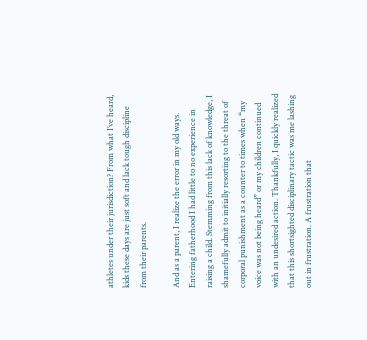athletes under their jurisdiction? From what I’ve heard, kids these days are just soft and lack tough discipline from their parents.

And as a parent, I realize the error in my old ways. Entering fatherhood I had little to no experience in raising a child. Stemming from this lack of knowledge, I shamefully admit to initially resorting to the threat of corporal punishment as a counter to times when “my voice was not being heard” or my children continued with an undesired action. Thankfully, I quickly realized that this shortsighted disciplinary tactic was me lashing out in frustration. A frustration that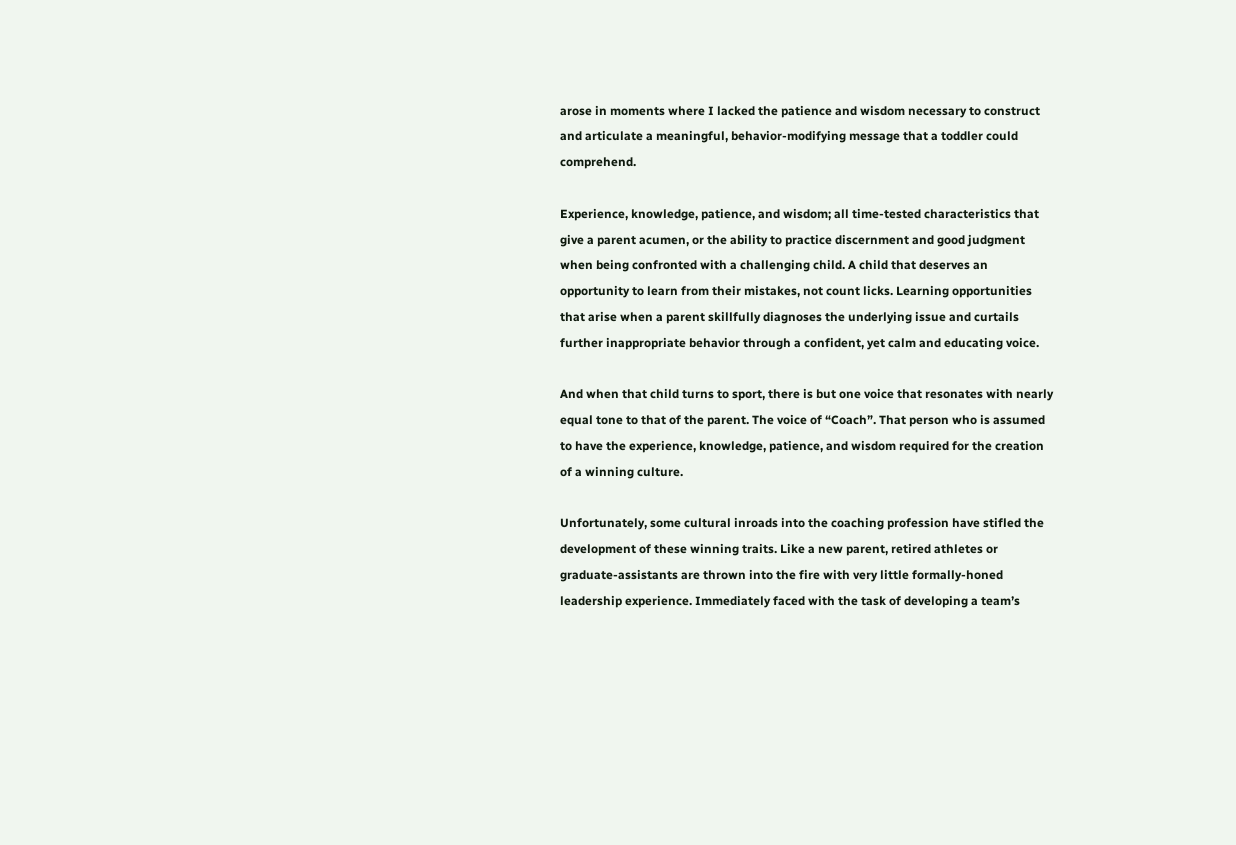arose in moments where I lacked the patience and wisdom necessary to construct and articulate a meaningful, behavior-modifying message that a toddler could comprehend.

Experience, knowledge, patience, and wisdom; all time-tested characteristics that give a parent acumen, or the ability to practice discernment and good judgment when being confronted with a challenging child. A child that deserves an opportunity to learn from their mistakes, not count licks. Learning opportunities that arise when a parent skillfully diagnoses the underlying issue and curtails further inappropriate behavior through a confident, yet calm and educating voice.

And when that child turns to sport, there is but one voice that resonates with nearly equal tone to that of the parent. The voice of “Coach”. That person who is assumed to have the experience, knowledge, patience, and wisdom required for the creation of a winning culture.

Unfortunately, some cultural inroads into the coaching profession have stifled the development of these winning traits. Like a new parent, retired athletes or graduate-assistants are thrown into the fire with very little formally-honed leadership experience. Immediately faced with the task of developing a team’s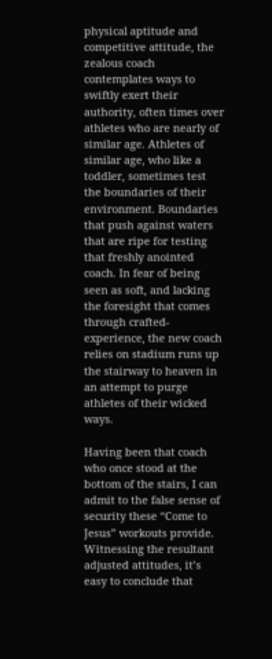physical aptitude and competitive attitude, the zealous coach contemplates ways to swiftly exert their authority, often times over athletes who are nearly of similar age. Athletes of similar age, who like a toddler, sometimes test the boundaries of their environment. Boundaries that push against waters that are ripe for testing that freshly anointed coach. In fear of being seen as soft, and lacking the foresight that comes through crafted-experience, the new coach relies on stadium runs up the stairway to heaven in an attempt to purge athletes of their wicked ways.

Having been that coach who once stood at the bottom of the stairs, I can admit to the false sense of security these “Come to Jesus” workouts provide. Witnessing the resultant adjusted attitudes, it’s easy to conclude that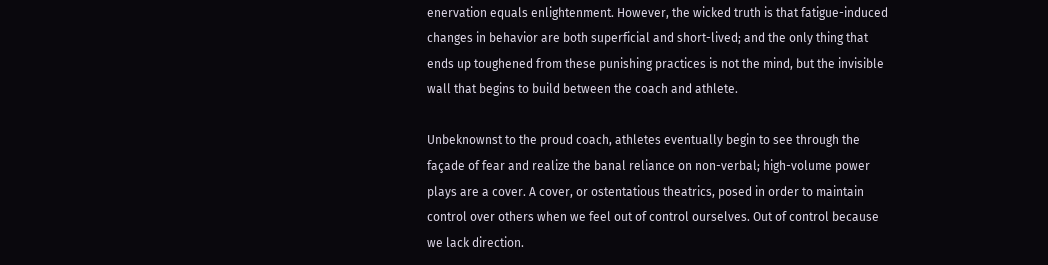enervation equals enlightenment. However, the wicked truth is that fatigue-induced changes in behavior are both superficial and short-lived; and the only thing that ends up toughened from these punishing practices is not the mind, but the invisible wall that begins to build between the coach and athlete.

Unbeknownst to the proud coach, athletes eventually begin to see through the façade of fear and realize the banal reliance on non-verbal; high-volume power plays are a cover. A cover, or ostentatious theatrics, posed in order to maintain control over others when we feel out of control ourselves. Out of control because we lack direction.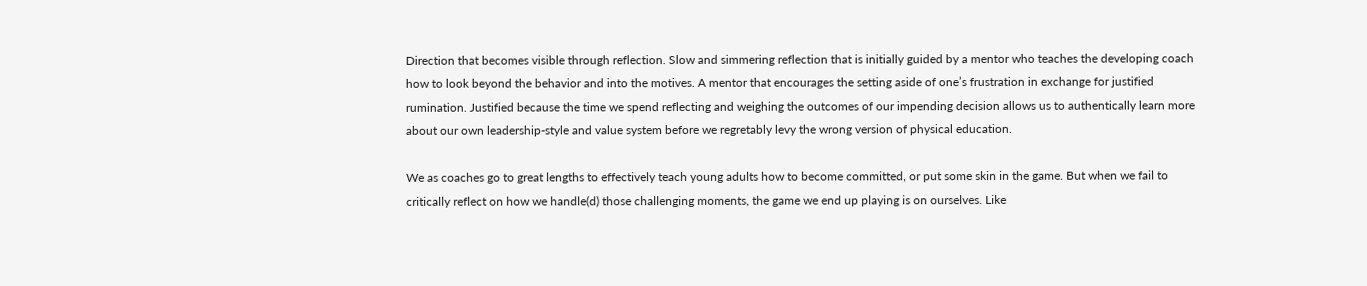Direction that becomes visible through reflection. Slow and simmering reflection that is initially guided by a mentor who teaches the developing coach how to look beyond the behavior and into the motives. A mentor that encourages the setting aside of one’s frustration in exchange for justified rumination. Justified because the time we spend reflecting and weighing the outcomes of our impending decision allows us to authentically learn more about our own leadership-style and value system before we regretably levy the wrong version of physical education.

We as coaches go to great lengths to effectively teach young adults how to become committed, or put some skin in the game. But when we fail to critically reflect on how we handle(d) those challenging moments, the game we end up playing is on ourselves. Like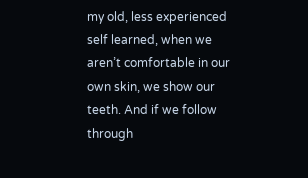my old, less experienced self learned, when we aren’t comfortable in our own skin, we show our teeth. And if we follow through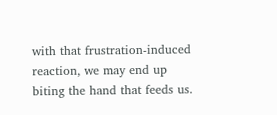with that frustration-induced reaction, we may end up biting the hand that feeds us.